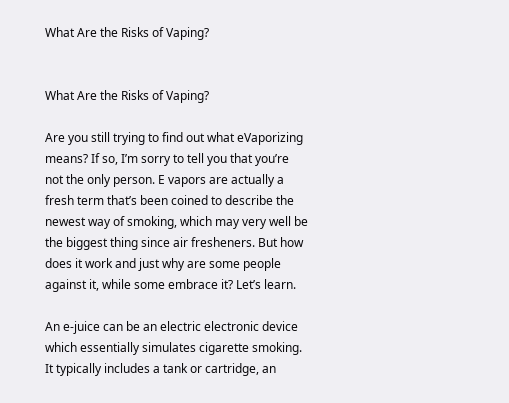What Are the Risks of Vaping?


What Are the Risks of Vaping?

Are you still trying to find out what eVaporizing means? If so, I’m sorry to tell you that you’re not the only person. E vapors are actually a fresh term that’s been coined to describe the newest way of smoking, which may very well be the biggest thing since air fresheners. But how does it work and just why are some people against it, while some embrace it? Let’s learn.

An e-juice can be an electric electronic device which essentially simulates cigarette smoking. It typically includes a tank or cartridge, an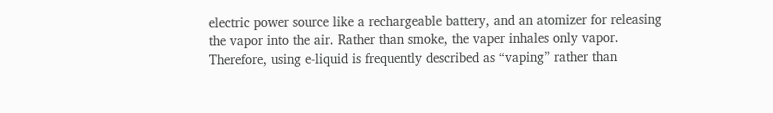electric power source like a rechargeable battery, and an atomizer for releasing the vapor into the air. Rather than smoke, the vaper inhales only vapor. Therefore, using e-liquid is frequently described as “vaping” rather than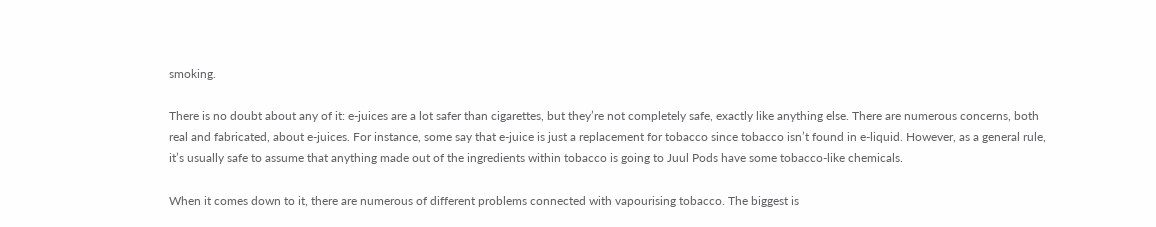smoking.

There is no doubt about any of it: e-juices are a lot safer than cigarettes, but they’re not completely safe, exactly like anything else. There are numerous concerns, both real and fabricated, about e-juices. For instance, some say that e-juice is just a replacement for tobacco since tobacco isn’t found in e-liquid. However, as a general rule, it’s usually safe to assume that anything made out of the ingredients within tobacco is going to Juul Pods have some tobacco-like chemicals.

When it comes down to it, there are numerous of different problems connected with vapourising tobacco. The biggest is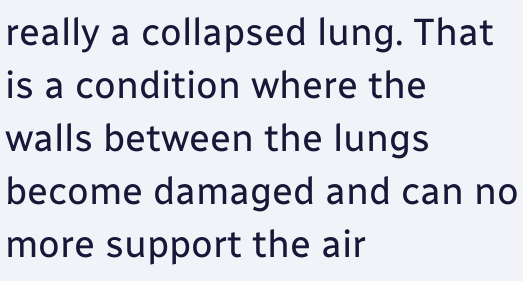really a collapsed lung. That is a condition where the walls between the lungs become damaged and can no more support the air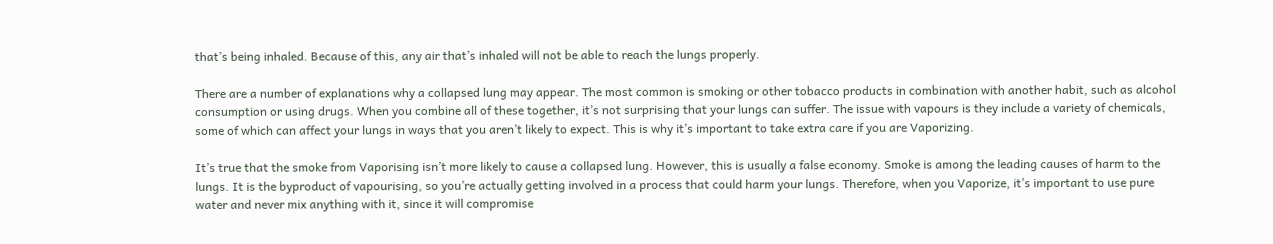that’s being inhaled. Because of this, any air that’s inhaled will not be able to reach the lungs properly.

There are a number of explanations why a collapsed lung may appear. The most common is smoking or other tobacco products in combination with another habit, such as alcohol consumption or using drugs. When you combine all of these together, it’s not surprising that your lungs can suffer. The issue with vapours is they include a variety of chemicals, some of which can affect your lungs in ways that you aren’t likely to expect. This is why it’s important to take extra care if you are Vaporizing.

It’s true that the smoke from Vaporising isn’t more likely to cause a collapsed lung. However, this is usually a false economy. Smoke is among the leading causes of harm to the lungs. It is the byproduct of vapourising, so you’re actually getting involved in a process that could harm your lungs. Therefore, when you Vaporize, it’s important to use pure water and never mix anything with it, since it will compromise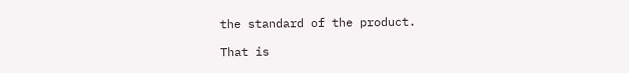the standard of the product.

That is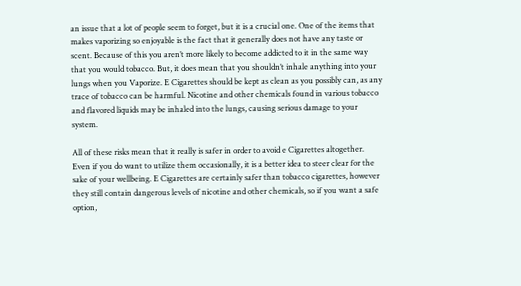an issue that a lot of people seem to forget, but it is a crucial one. One of the items that makes vaporizing so enjoyable is the fact that it generally does not have any taste or scent. Because of this you aren’t more likely to become addicted to it in the same way that you would tobacco. But, it does mean that you shouldn’t inhale anything into your lungs when you Vaporize. E Cigarettes should be kept as clean as you possibly can, as any trace of tobacco can be harmful. Nicotine and other chemicals found in various tobacco and flavored liquids may be inhaled into the lungs, causing serious damage to your system.

All of these risks mean that it really is safer in order to avoid e Cigarettes altogether. Even if you do want to utilize them occasionally, it is a better idea to steer clear for the sake of your wellbeing. E Cigarettes are certainly safer than tobacco cigarettes, however they still contain dangerous levels of nicotine and other chemicals, so if you want a safe option,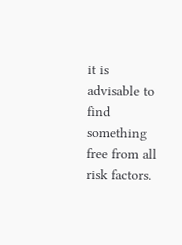it is advisable to find something free from all risk factors.